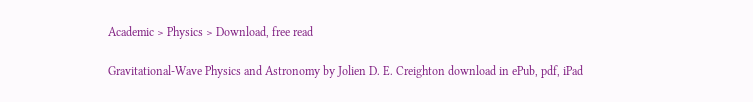Academic > Physics > Download, free read

Gravitational-Wave Physics and Astronomy by Jolien D. E. Creighton download in ePub, pdf, iPad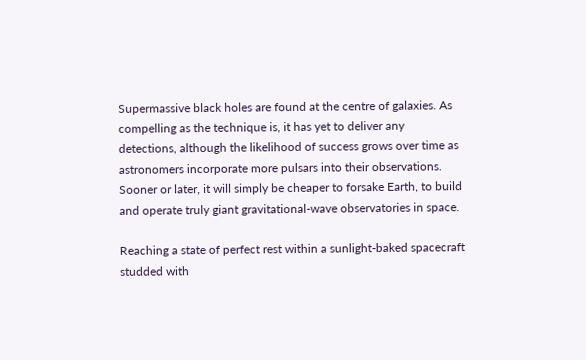Supermassive black holes are found at the centre of galaxies. As compelling as the technique is, it has yet to deliver any detections, although the likelihood of success grows over time as astronomers incorporate more pulsars into their observations. Sooner or later, it will simply be cheaper to forsake Earth, to build and operate truly giant gravitational-wave observatories in space.

Reaching a state of perfect rest within a sunlight-baked spacecraft studded with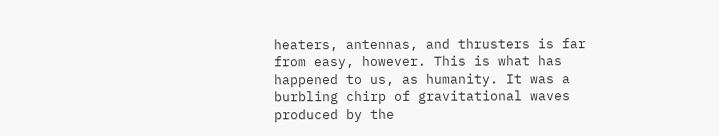heaters, antennas, and thrusters is far from easy, however. This is what has happened to us, as humanity. It was a burbling chirp of gravitational waves produced by the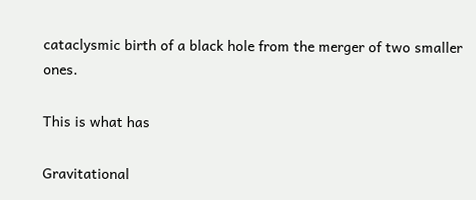cataclysmic birth of a black hole from the merger of two smaller ones.

This is what has

Gravitational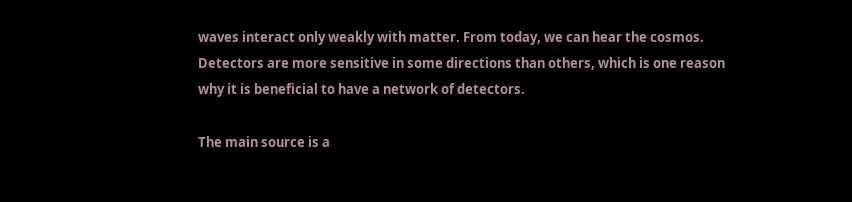waves interact only weakly with matter. From today, we can hear the cosmos. Detectors are more sensitive in some directions than others, which is one reason why it is beneficial to have a network of detectors.

The main source is a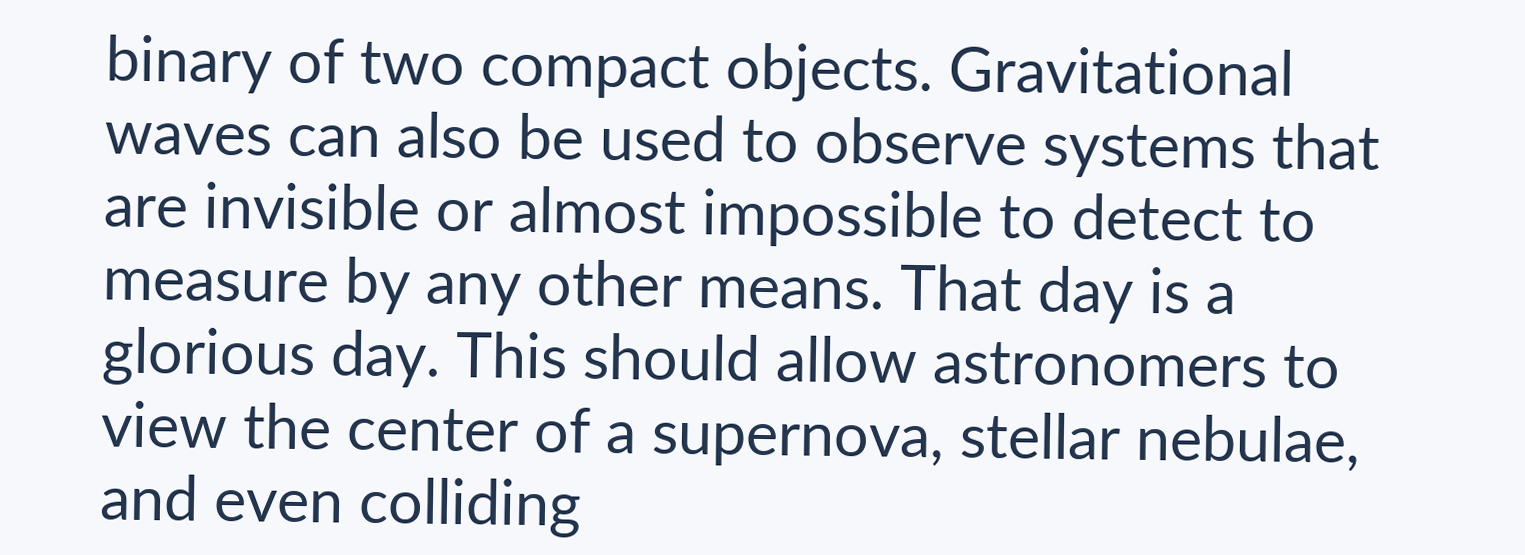binary of two compact objects. Gravitational waves can also be used to observe systems that are invisible or almost impossible to detect to measure by any other means. That day is a glorious day. This should allow astronomers to view the center of a supernova, stellar nebulae, and even colliding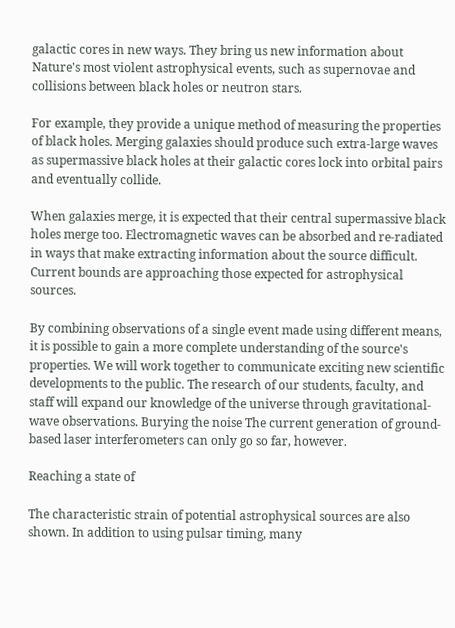galactic cores in new ways. They bring us new information about Nature's most violent astrophysical events, such as supernovae and collisions between black holes or neutron stars.

For example, they provide a unique method of measuring the properties of black holes. Merging galaxies should produce such extra-large waves as supermassive black holes at their galactic cores lock into orbital pairs and eventually collide.

When galaxies merge, it is expected that their central supermassive black holes merge too. Electromagnetic waves can be absorbed and re-radiated in ways that make extracting information about the source difficult. Current bounds are approaching those expected for astrophysical sources.

By combining observations of a single event made using different means, it is possible to gain a more complete understanding of the source's properties. We will work together to communicate exciting new scientific developments to the public. The research of our students, faculty, and staff will expand our knowledge of the universe through gravitational-wave observations. Burying the noise The current generation of ground-based laser interferometers can only go so far, however.

Reaching a state of

The characteristic strain of potential astrophysical sources are also shown. In addition to using pulsar timing, many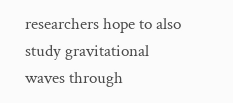researchers hope to also study gravitational waves through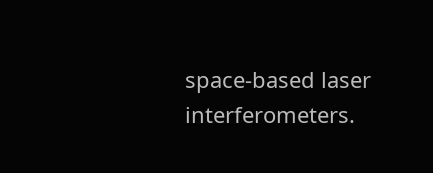space-based laser interferometers.